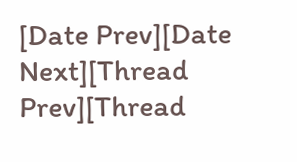[Date Prev][Date Next][Thread Prev][Thread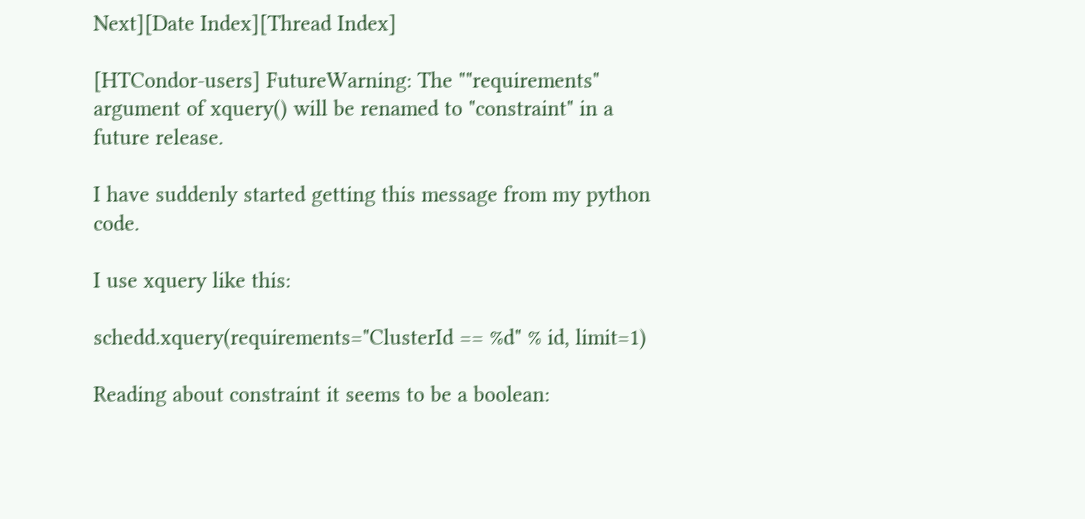Next][Date Index][Thread Index]

[HTCondor-users] FutureWarning: The ""requirements" argument of xquery() will be renamed to "constraint" in a future release.

I have suddenly started getting this message from my python code.

I use xquery like this:

schedd.xquery(requirements="ClusterId == %d" % id, limit=1)

Reading about constraint it seems to be a boolean: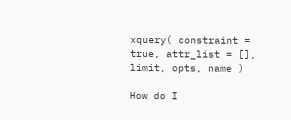xquery( constraint = true, attr_list = [], limit, opts, name )

How do I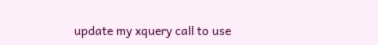update my xquery call to use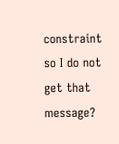constraint so I do not get that message?